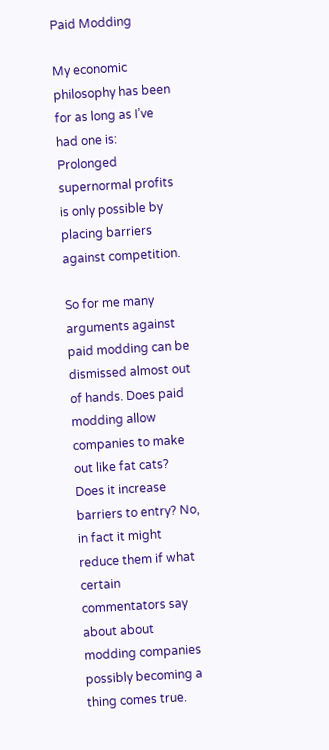Paid Modding

My economic philosophy has been for as long as I’ve had one is: Prolonged supernormal profits is only possible by placing barriers against competition.

So for me many arguments against paid modding can be dismissed almost out of hands. Does paid modding allow companies to make out like fat cats? Does it increase barriers to entry? No, in fact it might reduce them if what certain commentators say about about modding companies possibly becoming a thing comes true.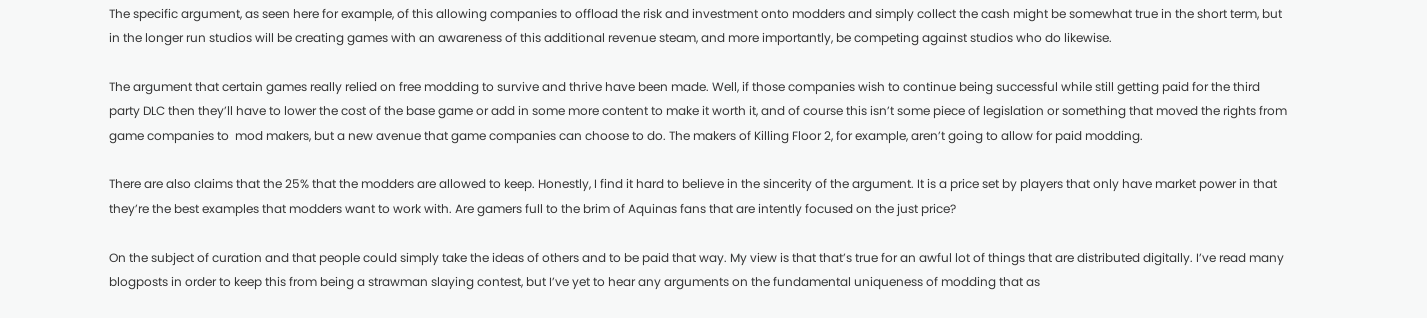The specific argument, as seen here for example, of this allowing companies to offload the risk and investment onto modders and simply collect the cash might be somewhat true in the short term, but in the longer run studios will be creating games with an awareness of this additional revenue steam, and more importantly, be competing against studios who do likewise.

The argument that certain games really relied on free modding to survive and thrive have been made. Well, if those companies wish to continue being successful while still getting paid for the third party DLC then they’ll have to lower the cost of the base game or add in some more content to make it worth it, and of course this isn’t some piece of legislation or something that moved the rights from game companies to  mod makers, but a new avenue that game companies can choose to do. The makers of Killing Floor 2, for example, aren’t going to allow for paid modding.

There are also claims that the 25% that the modders are allowed to keep. Honestly, I find it hard to believe in the sincerity of the argument. It is a price set by players that only have market power in that they’re the best examples that modders want to work with. Are gamers full to the brim of Aquinas fans that are intently focused on the just price?

On the subject of curation and that people could simply take the ideas of others and to be paid that way. My view is that that’s true for an awful lot of things that are distributed digitally. I’ve read many blogposts in order to keep this from being a strawman slaying contest, but I’ve yet to hear any arguments on the fundamental uniqueness of modding that as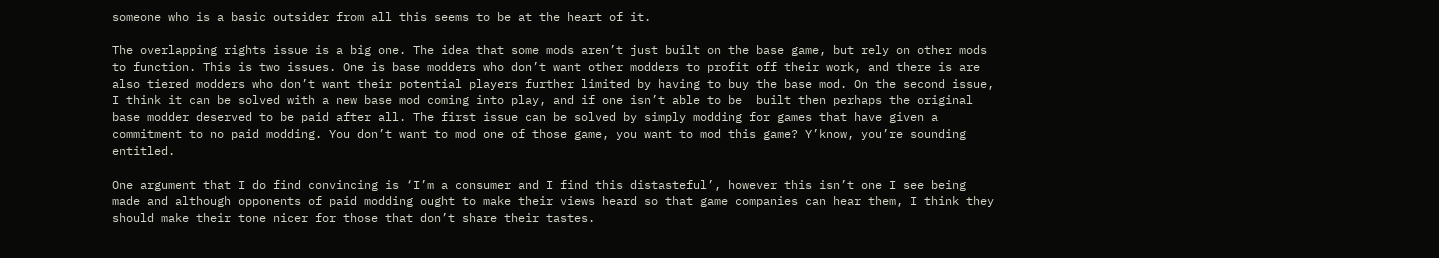someone who is a basic outsider from all this seems to be at the heart of it.

The overlapping rights issue is a big one. The idea that some mods aren’t just built on the base game, but rely on other mods to function. This is two issues. One is base modders who don’t want other modders to profit off their work, and there is are also tiered modders who don’t want their potential players further limited by having to buy the base mod. On the second issue, I think it can be solved with a new base mod coming into play, and if one isn’t able to be  built then perhaps the original base modder deserved to be paid after all. The first issue can be solved by simply modding for games that have given a commitment to no paid modding. You don’t want to mod one of those game, you want to mod this game? Y’know, you’re sounding entitled.

One argument that I do find convincing is ‘I’m a consumer and I find this distasteful’, however this isn’t one I see being made and although opponents of paid modding ought to make their views heard so that game companies can hear them, I think they should make their tone nicer for those that don’t share their tastes.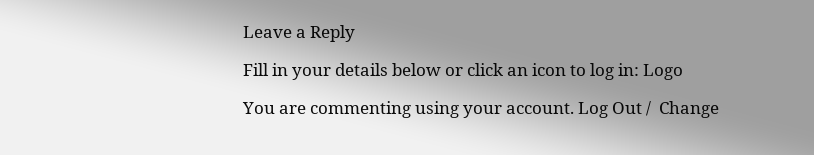Leave a Reply

Fill in your details below or click an icon to log in: Logo

You are commenting using your account. Log Out /  Change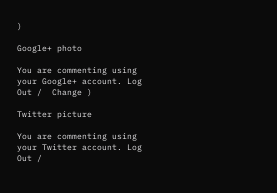)

Google+ photo

You are commenting using your Google+ account. Log Out /  Change )

Twitter picture

You are commenting using your Twitter account. Log Out /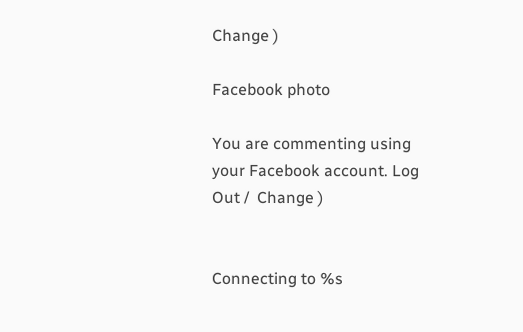Change )

Facebook photo

You are commenting using your Facebook account. Log Out /  Change )


Connecting to %s